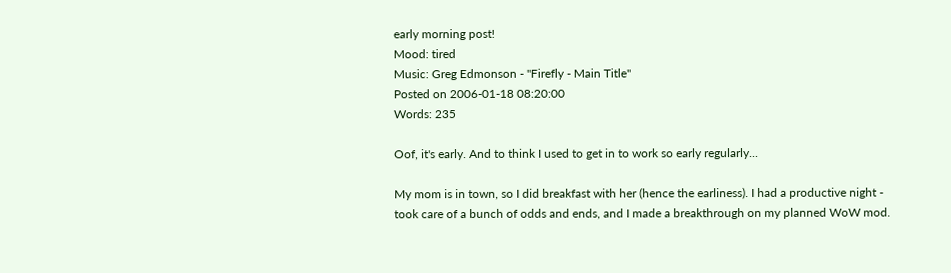early morning post!
Mood: tired
Music: Greg Edmonson - "Firefly - Main Title"
Posted on 2006-01-18 08:20:00
Words: 235

Oof, it's early. And to think I used to get in to work so early regularly...

My mom is in town, so I did breakfast with her (hence the earliness). I had a productive night - took care of a bunch of odds and ends, and I made a breakthrough on my planned WoW mod.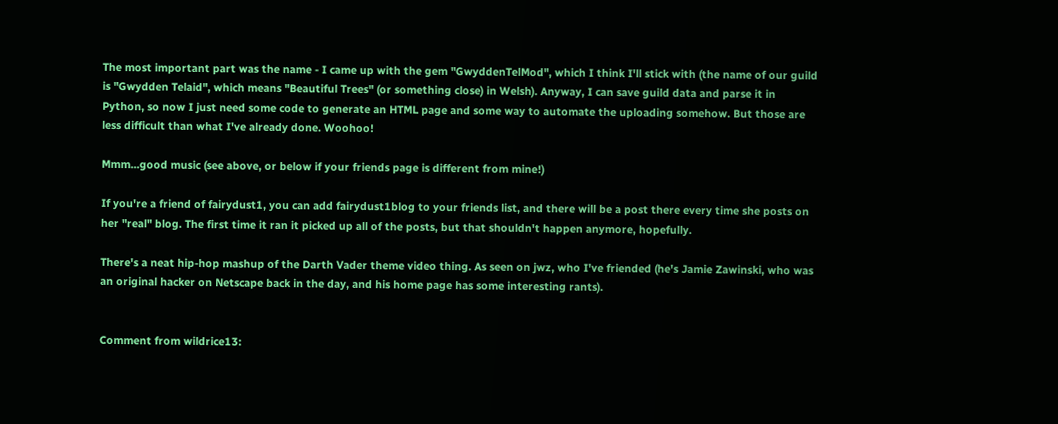The most important part was the name - I came up with the gem "GwyddenTelMod", which I think I'll stick with (the name of our guild is "Gwydden Telaid", which means "Beautiful Trees" (or something close) in Welsh). Anyway, I can save guild data and parse it in Python, so now I just need some code to generate an HTML page and some way to automate the uploading somehow. But those are less difficult than what I've already done. Woohoo!

Mmm...good music (see above, or below if your friends page is different from mine!)

If you're a friend of fairydust1, you can add fairydust1blog to your friends list, and there will be a post there every time she posts on her "real" blog. The first time it ran it picked up all of the posts, but that shouldn't happen anymore, hopefully.

There's a neat hip-hop mashup of the Darth Vader theme video thing. As seen on jwz, who I've friended (he's Jamie Zawinski, who was an original hacker on Netscape back in the day, and his home page has some interesting rants).


Comment from wildrice13: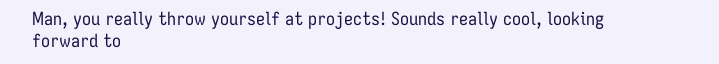Man, you really throw yourself at projects! Sounds really cool, looking forward to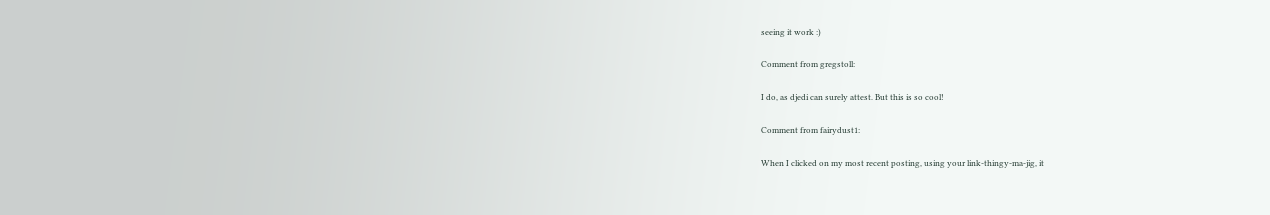seeing it work :)

Comment from gregstoll:

I do, as djedi can surely attest. But this is so cool!

Comment from fairydust1:

When I clicked on my most recent posting, using your link-thingy-ma-jig, it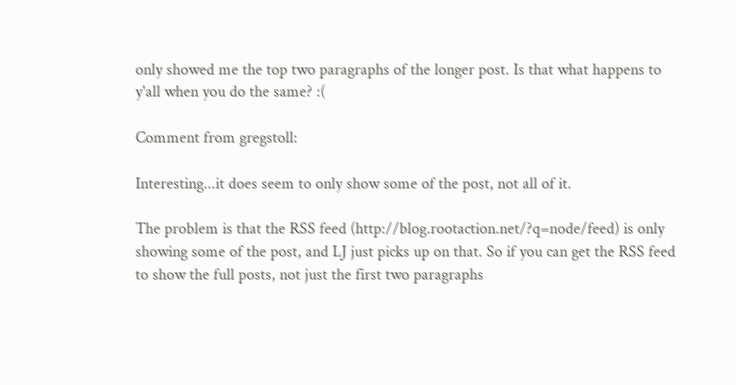only showed me the top two paragraphs of the longer post. Is that what happens to y'all when you do the same? :(

Comment from gregstoll:

Interesting...it does seem to only show some of the post, not all of it.

The problem is that the RSS feed (http://blog.rootaction.net/?q=node/feed) is only showing some of the post, and LJ just picks up on that. So if you can get the RSS feed to show the full posts, not just the first two paragraphs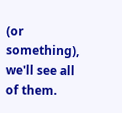(or something), we'll see all of them.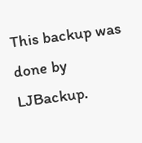This backup was done by LJBackup.